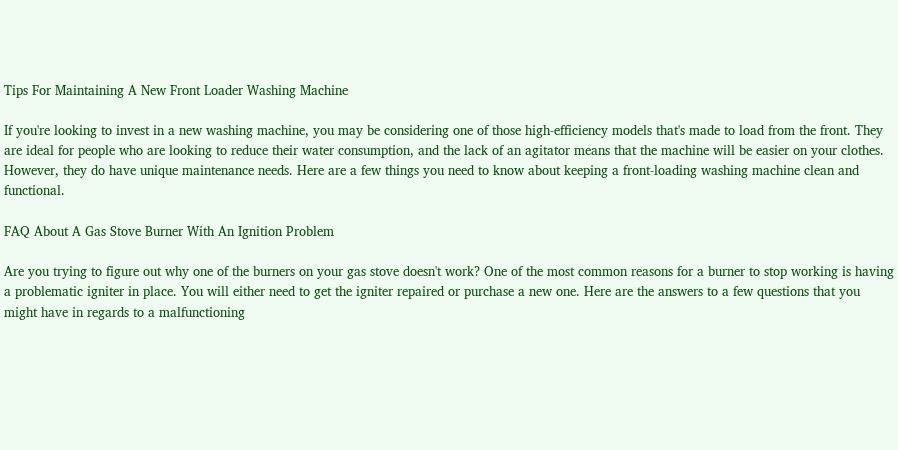Tips For Maintaining A New Front Loader Washing Machine

If you're looking to invest in a new washing machine, you may be considering one of those high-efficiency models that's made to load from the front. They are ideal for people who are looking to reduce their water consumption, and the lack of an agitator means that the machine will be easier on your clothes. However, they do have unique maintenance needs. Here are a few things you need to know about keeping a front-loading washing machine clean and functional.

FAQ About A Gas Stove Burner With An Ignition Problem

Are you trying to figure out why one of the burners on your gas stove doesn't work? One of the most common reasons for a burner to stop working is having a problematic igniter in place. You will either need to get the igniter repaired or purchase a new one. Here are the answers to a few questions that you might have in regards to a malfunctioning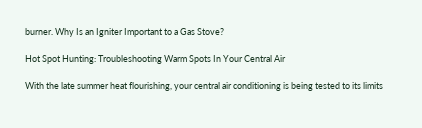burner. Why Is an Igniter Important to a Gas Stove?

Hot Spot Hunting: Troubleshooting Warm Spots In Your Central Air

With the late summer heat flourishing, your central air conditioning is being tested to its limits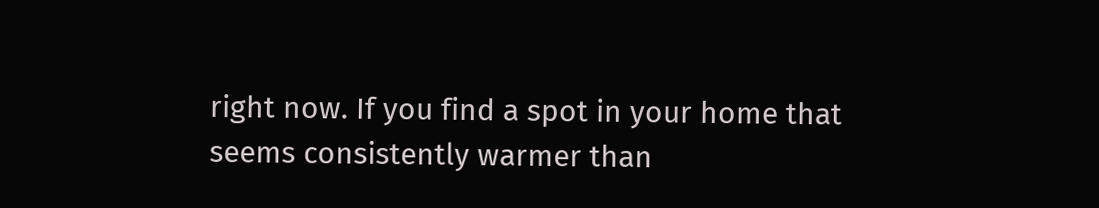right now. If you find a spot in your home that seems consistently warmer than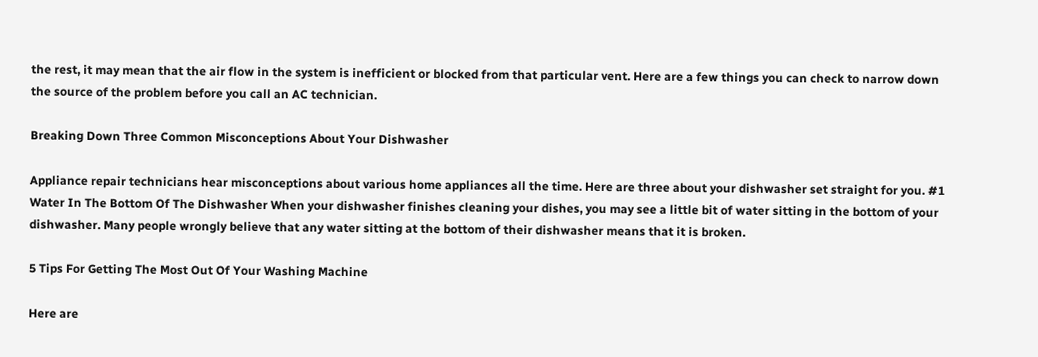the rest, it may mean that the air flow in the system is inefficient or blocked from that particular vent. Here are a few things you can check to narrow down the source of the problem before you call an AC technician.

Breaking Down Three Common Misconceptions About Your Dishwasher

Appliance repair technicians hear misconceptions about various home appliances all the time. Here are three about your dishwasher set straight for you. #1 Water In The Bottom Of The Dishwasher When your dishwasher finishes cleaning your dishes, you may see a little bit of water sitting in the bottom of your dishwasher. Many people wrongly believe that any water sitting at the bottom of their dishwasher means that it is broken.

5 Tips For Getting The Most Out Of Your Washing Machine

Here are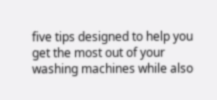five tips designed to help you get the most out of your washing machines while also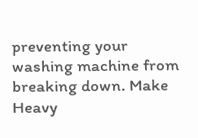preventing your washing machine from breaking down. Make Heavy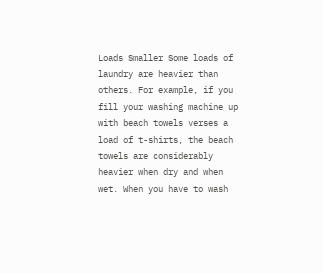Loads Smaller Some loads of laundry are heavier than others. For example, if you fill your washing machine up with beach towels verses a load of t-shirts, the beach towels are considerably heavier when dry and when wet. When you have to wash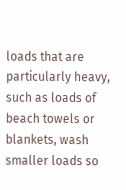loads that are particularly heavy, such as loads of beach towels or blankets, wash smaller loads so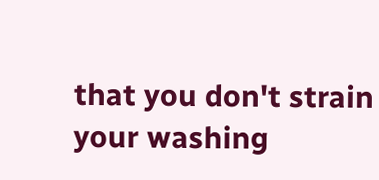that you don't strain your washing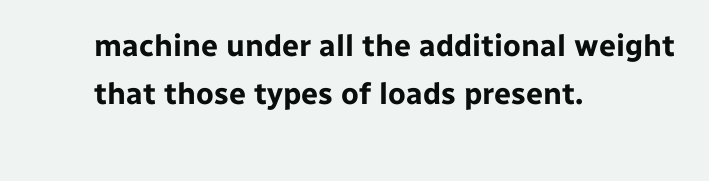machine under all the additional weight that those types of loads present.